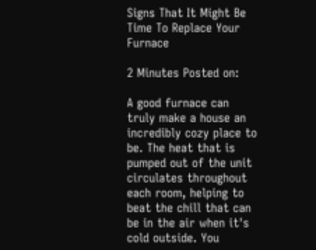Signs That It Might Be Time To Replace Your Furnace

2 Minutes Posted on:

A good furnace can truly make a house an incredibly cozy place to be. The heat that is pumped out of the unit circulates throughout each room, helping to beat the chill that can be in the air when it's cold outside. You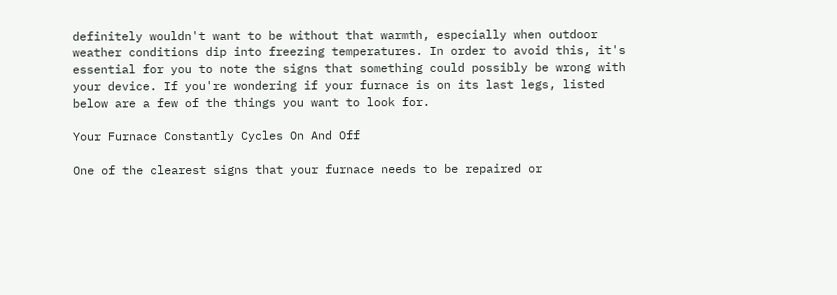definitely wouldn't want to be without that warmth, especially when outdoor weather conditions dip into freezing temperatures. In order to avoid this, it's essential for you to note the signs that something could possibly be wrong with your device. If you're wondering if your furnace is on its last legs, listed below are a few of the things you want to look for.

Your Furnace Constantly Cycles On And Off

One of the clearest signs that your furnace needs to be repaired or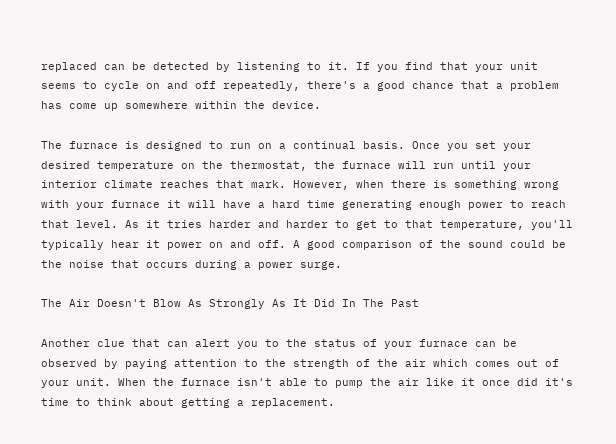replaced can be detected by listening to it. If you find that your unit seems to cycle on and off repeatedly, there's a good chance that a problem has come up somewhere within the device.

The furnace is designed to run on a continual basis. Once you set your desired temperature on the thermostat, the furnace will run until your interior climate reaches that mark. However, when there is something wrong with your furnace it will have a hard time generating enough power to reach that level. As it tries harder and harder to get to that temperature, you'll typically hear it power on and off. A good comparison of the sound could be the noise that occurs during a power surge.

The Air Doesn't Blow As Strongly As It Did In The Past

Another clue that can alert you to the status of your furnace can be observed by paying attention to the strength of the air which comes out of your unit. When the furnace isn't able to pump the air like it once did it's time to think about getting a replacement.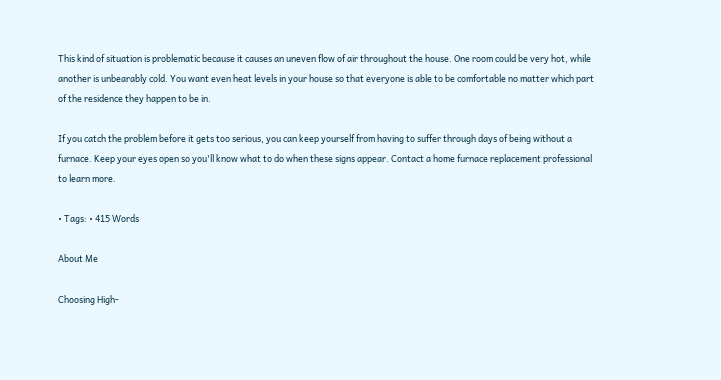This kind of situation is problematic because it causes an uneven flow of air throughout the house. One room could be very hot, while another is unbearably cold. You want even heat levels in your house so that everyone is able to be comfortable no matter which part of the residence they happen to be in.

If you catch the problem before it gets too serious, you can keep yourself from having to suffer through days of being without a furnace. Keep your eyes open so you'll know what to do when these signs appear. Contact a home furnace replacement professional to learn more.

• Tags: • 415 Words

About Me

Choosing High-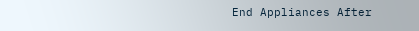End Appliances After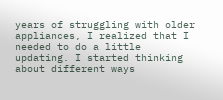years of struggling with older appliances, I realized that I needed to do a little updating. I started thinking about different ways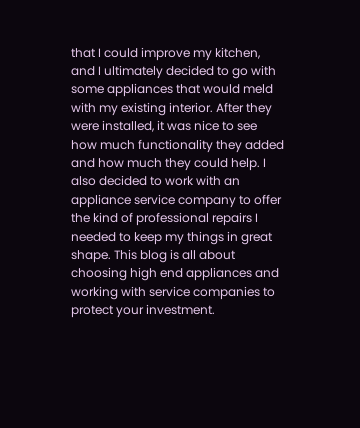that I could improve my kitchen, and I ultimately decided to go with some appliances that would meld with my existing interior. After they were installed, it was nice to see how much functionality they added and how much they could help. I also decided to work with an appliance service company to offer the kind of professional repairs I needed to keep my things in great shape. This blog is all about choosing high end appliances and working with service companies to protect your investment.